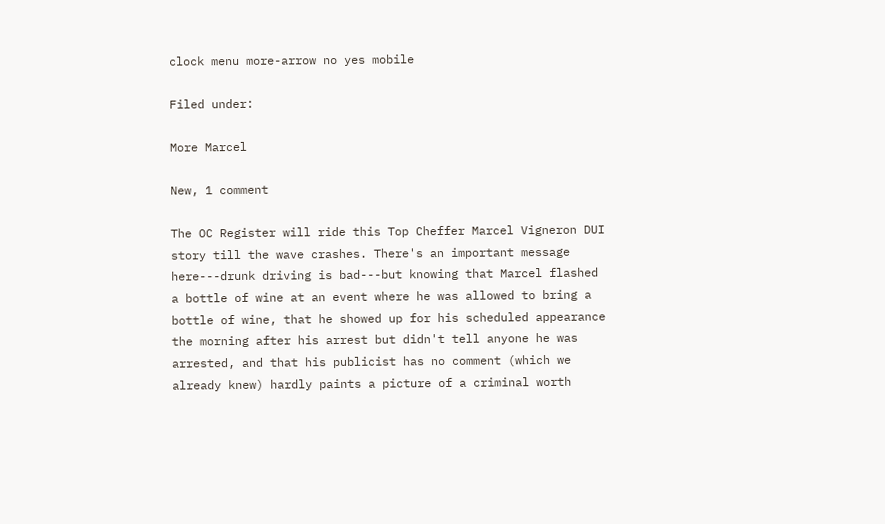clock menu more-arrow no yes mobile

Filed under:

More Marcel

New, 1 comment

The OC Register will ride this Top Cheffer Marcel Vigneron DUI story till the wave crashes. There's an important message here---drunk driving is bad---but knowing that Marcel flashed a bottle of wine at an event where he was allowed to bring a bottle of wine, that he showed up for his scheduled appearance the morning after his arrest but didn't tell anyone he was arrested, and that his publicist has no comment (which we already knew) hardly paints a picture of a criminal worth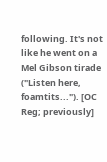following. It's not like he went on a Mel Gibson tirade ("Listen here, foamtits..."). [OC Reg; previously]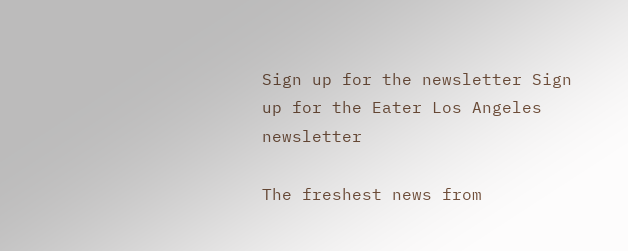Sign up for the newsletter Sign up for the Eater Los Angeles newsletter

The freshest news from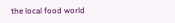the local food world